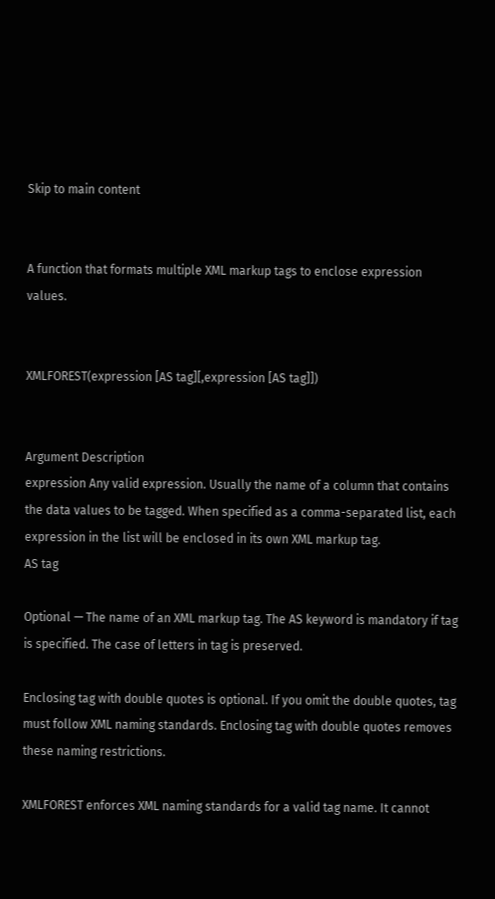Skip to main content


A function that formats multiple XML markup tags to enclose expression values.


XMLFOREST(expression [AS tag][,expression [AS tag]])


Argument Description
expression Any valid expression. Usually the name of a column that contains the data values to be tagged. When specified as a comma-separated list, each expression in the list will be enclosed in its own XML markup tag.
AS tag

Optional — The name of an XML markup tag. The AS keyword is mandatory if tag is specified. The case of letters in tag is preserved.

Enclosing tag with double quotes is optional. If you omit the double quotes, tag must follow XML naming standards. Enclosing tag with double quotes removes these naming restrictions.

XMLFOREST enforces XML naming standards for a valid tag name. It cannot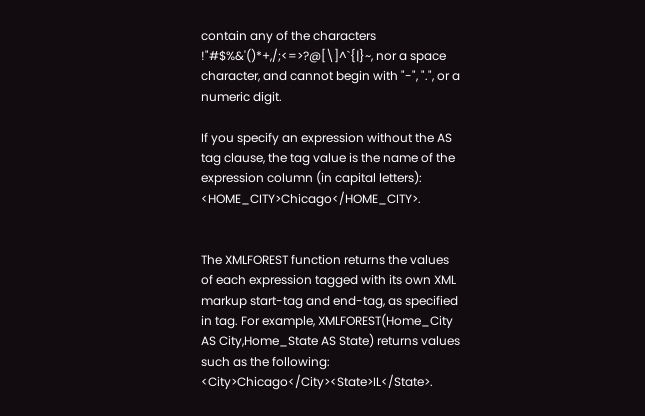contain any of the characters !"#$%&'()*+,/;<=>?@[\]^`{|}~, nor a space character, and cannot begin with "-", ".", or a numeric digit.

If you specify an expression without the AS tag clause, the tag value is the name of the expression column (in capital letters): <HOME_CITY>Chicago</HOME_CITY>.


The XMLFOREST function returns the values of each expression tagged with its own XML markup start-tag and end-tag, as specified in tag. For example, XMLFOREST(Home_City AS City,Home_State AS State) returns values such as the following: <City>Chicago</City><State>IL</State>.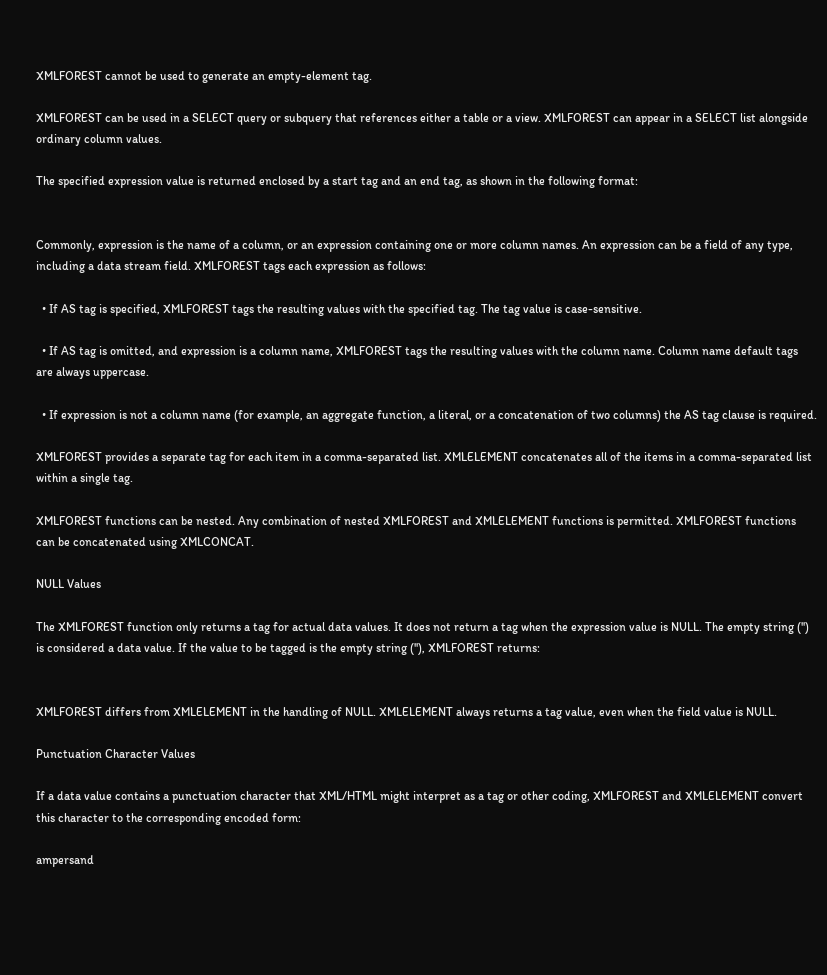XMLFOREST cannot be used to generate an empty-element tag.

XMLFOREST can be used in a SELECT query or subquery that references either a table or a view. XMLFOREST can appear in a SELECT list alongside ordinary column values.

The specified expression value is returned enclosed by a start tag and an end tag, as shown in the following format:


Commonly, expression is the name of a column, or an expression containing one or more column names. An expression can be a field of any type, including a data stream field. XMLFOREST tags each expression as follows:

  • If AS tag is specified, XMLFOREST tags the resulting values with the specified tag. The tag value is case-sensitive.

  • If AS tag is omitted, and expression is a column name, XMLFOREST tags the resulting values with the column name. Column name default tags are always uppercase.

  • If expression is not a column name (for example, an aggregate function, a literal, or a concatenation of two columns) the AS tag clause is required.

XMLFOREST provides a separate tag for each item in a comma-separated list. XMLELEMENT concatenates all of the items in a comma-separated list within a single tag.

XMLFOREST functions can be nested. Any combination of nested XMLFOREST and XMLELEMENT functions is permitted. XMLFOREST functions can be concatenated using XMLCONCAT.

NULL Values

The XMLFOREST function only returns a tag for actual data values. It does not return a tag when the expression value is NULL. The empty string ('') is considered a data value. If the value to be tagged is the empty string (''), XMLFOREST returns:


XMLFOREST differs from XMLELEMENT in the handling of NULL. XMLELEMENT always returns a tag value, even when the field value is NULL.

Punctuation Character Values

If a data value contains a punctuation character that XML/HTML might interpret as a tag or other coding, XMLFOREST and XMLELEMENT convert this character to the corresponding encoded form:

ampersand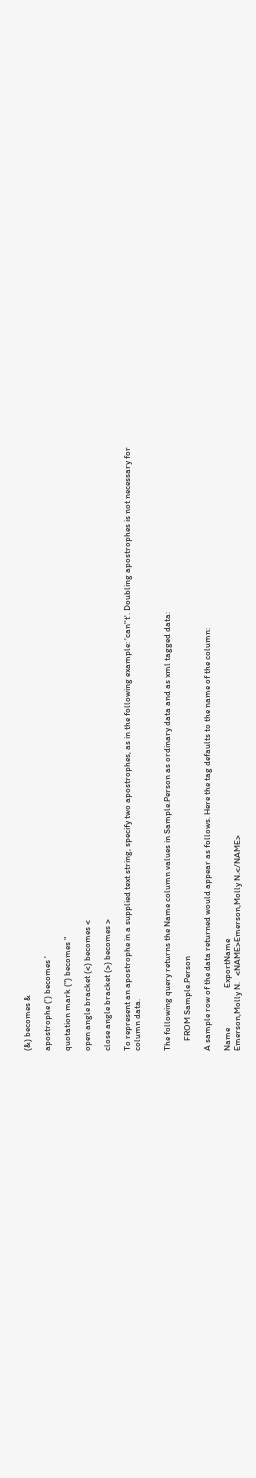(&) becomes &

apostrophe (') becomes '

quotation mark (") becomes "

open angle bracket (<) becomes <

close angle bracket (>) becomes >

To represent an apostrophe in a supplied text string, specify two apostrophes, as in the following example: 'can''t'. Doubling apostrophes is not necessary for column data.


The following query returns the Name column values in Sample.Person as ordinary data and as xml tagged data:

     FROM Sample.Person

A sample row of the data returned would appear as follows. Here the tag defaults to the name of the column:

Name                    ExportName
Emerson,Molly N.   <NAME>Emerson,Molly N.</NAME>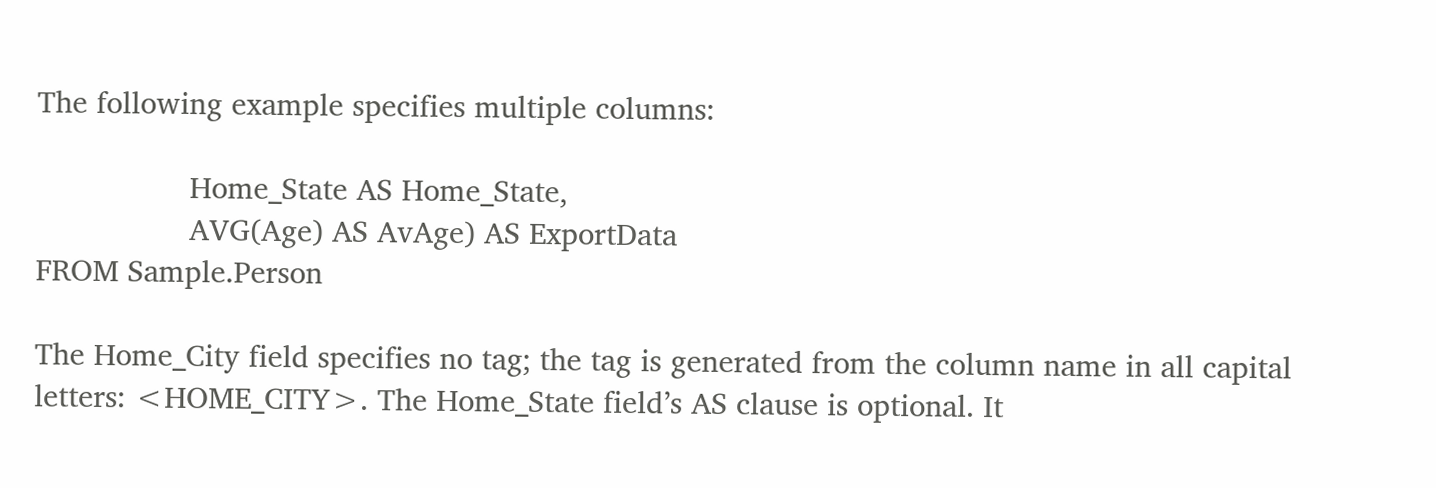The following example specifies multiple columns:

                 Home_State AS Home_State,
                 AVG(Age) AS AvAge) AS ExportData
FROM Sample.Person

The Home_City field specifies no tag; the tag is generated from the column name in all capital letters: <HOME_CITY>. The Home_State field’s AS clause is optional. It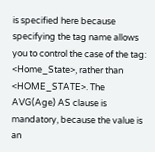is specified here because specifying the tag name allows you to control the case of the tag: <Home_State>, rather than <HOME_STATE>. The AVG(Age) AS clause is mandatory, because the value is an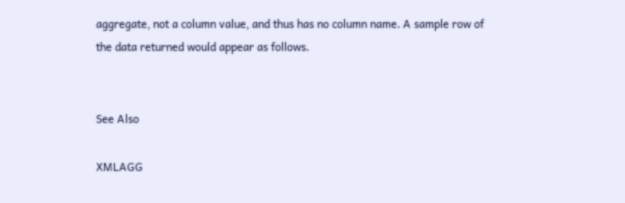aggregate, not a column value, and thus has no column name. A sample row of the data returned would appear as follows.


See Also

XMLAGG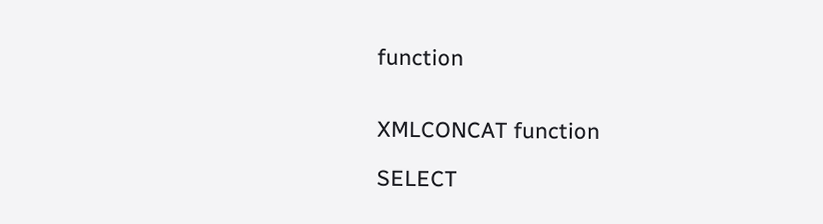function


XMLCONCAT function

SELECT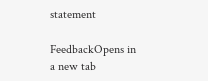statement

FeedbackOpens in a new tab